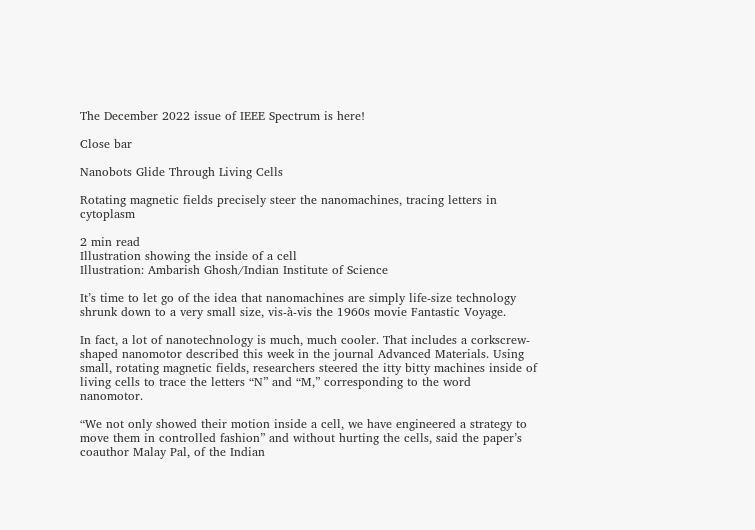The December 2022 issue of IEEE Spectrum is here!

Close bar

Nanobots Glide Through Living Cells

Rotating magnetic fields precisely steer the nanomachines, tracing letters in cytoplasm

2 min read
Illustration showing the inside of a cell
Illustration: Ambarish Ghosh/Indian Institute of Science

It’s time to let go of the idea that nanomachines are simply life-size technology shrunk down to a very small size, vis-à-vis the 1960s movie Fantastic Voyage.

In fact, a lot of nanotechnology is much, much cooler. That includes a corkscrew-shaped nanomotor described this week in the journal Advanced Materials. Using small, rotating magnetic fields, researchers steered the itty bitty machines inside of living cells to trace the letters “N” and “M,” corresponding to the word nanomotor.

“We not only showed their motion inside a cell, we have engineered a strategy to move them in controlled fashion” and without hurting the cells, said the paper’s coauthor Malay Pal, of the Indian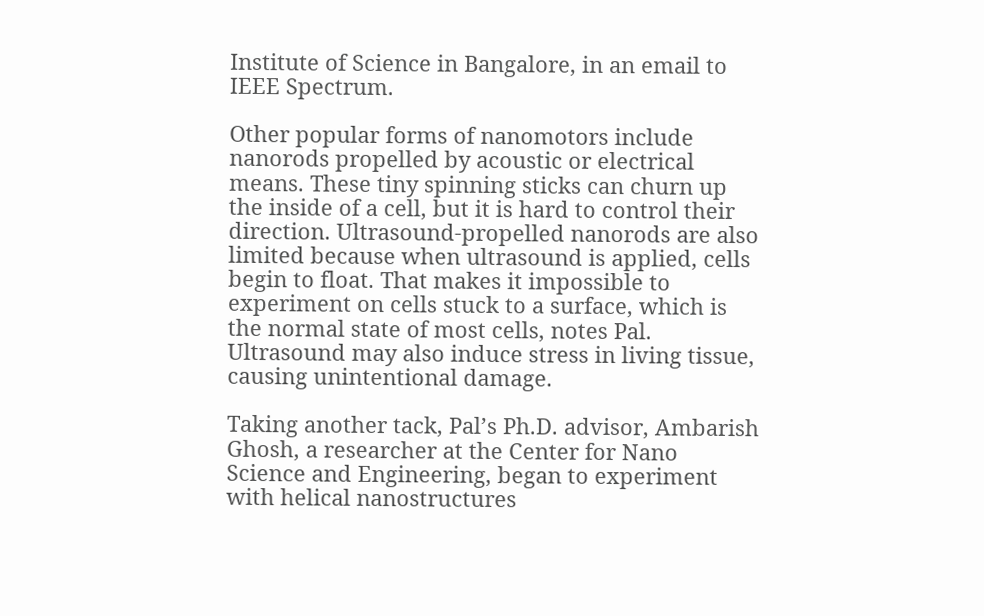Institute of Science in Bangalore, in an email to IEEE Spectrum.

Other popular forms of nanomotors include nanorods propelled by acoustic or electrical means. These tiny spinning sticks can churn up the inside of a cell, but it is hard to control their direction. Ultrasound-propelled nanorods are also limited because when ultrasound is applied, cells begin to float. That makes it impossible to experiment on cells stuck to a surface, which is the normal state of most cells, notes Pal. Ultrasound may also induce stress in living tissue, causing unintentional damage.

Taking another tack, Pal’s Ph.D. advisor, Ambarish Ghosh, a researcher at the Center for Nano Science and Engineering, began to experiment with helical nanostructures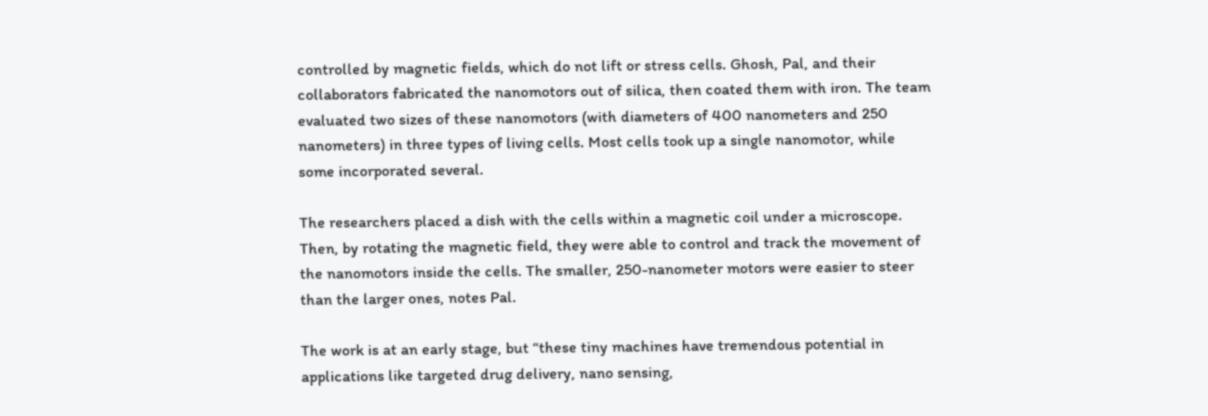controlled by magnetic fields, which do not lift or stress cells. Ghosh, Pal, and their collaborators fabricated the nanomotors out of silica, then coated them with iron. The team evaluated two sizes of these nanomotors (with diameters of 400 nanometers and 250 nanometers) in three types of living cells. Most cells took up a single nanomotor, while some incorporated several.

The researchers placed a dish with the cells within a magnetic coil under a microscope. Then, by rotating the magnetic field, they were able to control and track the movement of the nanomotors inside the cells. The smaller, 250-nanometer motors were easier to steer than the larger ones, notes Pal.

The work is at an early stage, but “these tiny machines have tremendous potential in applications like targeted drug delivery, nano sensing,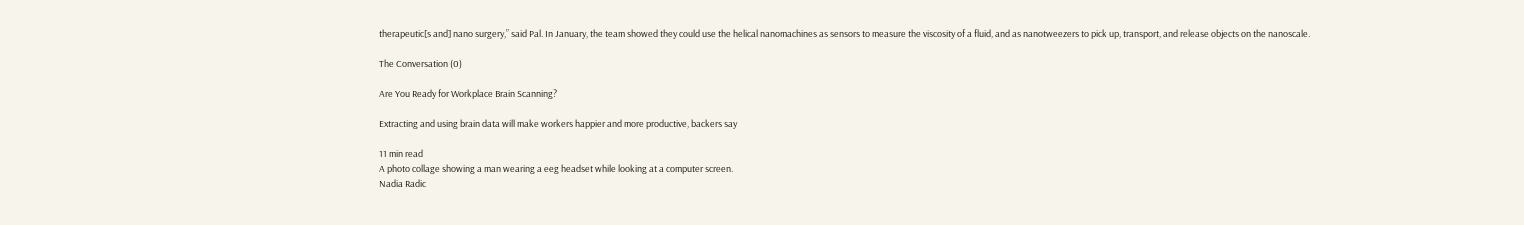therapeutic[s and] nano surgery,” said Pal. In January, the team showed they could use the helical nanomachines as sensors to measure the viscosity of a fluid, and as nanotweezers to pick up, transport, and release objects on the nanoscale.

The Conversation (0)

Are You Ready for Workplace Brain Scanning?

Extracting and using brain data will make workers happier and more productive, backers say

11 min read
A photo collage showing a man wearing a eeg headset while looking at a computer screen.
Nadia Radic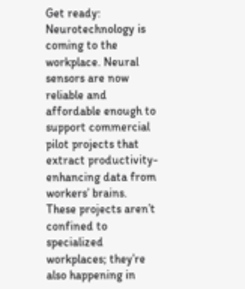Get ready: Neurotechnology is coming to the workplace. Neural sensors are now reliable and affordable enough to support commercial pilot projects that extract productivity-enhancing data from workers’ brains. These projects aren’t confined to specialized workplaces; they’re also happening in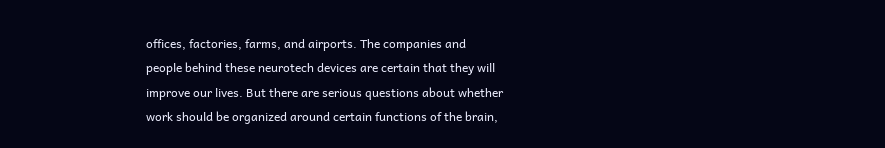offices, factories, farms, and airports. The companies and people behind these neurotech devices are certain that they will improve our lives. But there are serious questions about whether work should be organized around certain functions of the brain,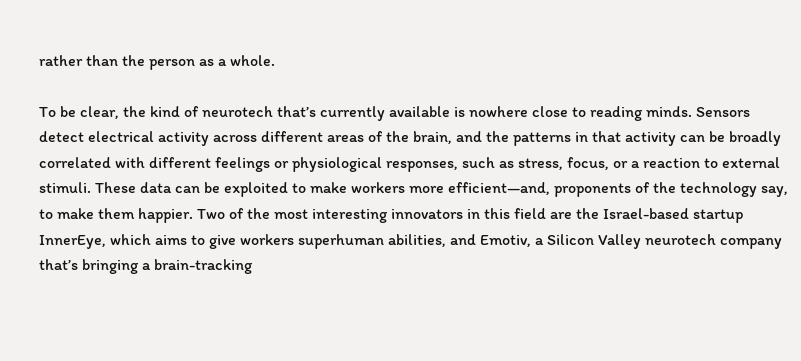rather than the person as a whole.

To be clear, the kind of neurotech that’s currently available is nowhere close to reading minds. Sensors detect electrical activity across different areas of the brain, and the patterns in that activity can be broadly correlated with different feelings or physiological responses, such as stress, focus, or a reaction to external stimuli. These data can be exploited to make workers more efficient—and, proponents of the technology say, to make them happier. Two of the most interesting innovators in this field are the Israel-based startup InnerEye, which aims to give workers superhuman abilities, and Emotiv, a Silicon Valley neurotech company that’s bringing a brain-tracking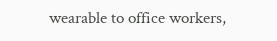wearable to office workers,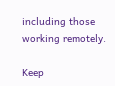including those working remotely.

Keep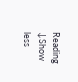Reading ↓Show less